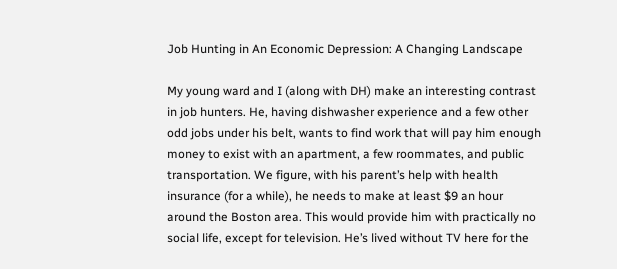Job Hunting in An Economic Depression: A Changing Landscape

My young ward and I (along with DH) make an interesting contrast in job hunters. He, having dishwasher experience and a few other odd jobs under his belt, wants to find work that will pay him enough money to exist with an apartment, a few roommates, and public transportation. We figure, with his parent’s help with health insurance (for a while), he needs to make at least $9 an hour around the Boston area. This would provide him with practically no social life, except for television. He’s lived without TV here for the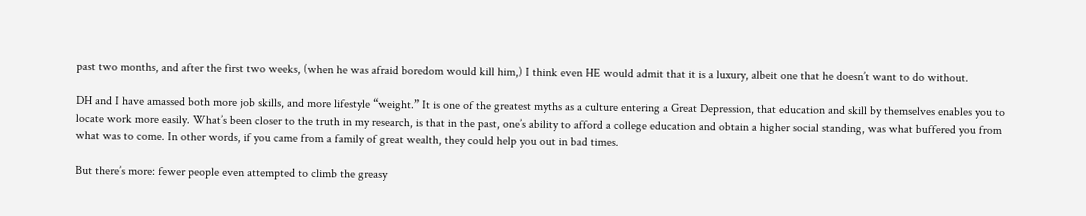past two months, and after the first two weeks, (when he was afraid boredom would kill him,) I think even HE would admit that it is a luxury, albeit one that he doesn’t want to do without.

DH and I have amassed both more job skills, and more lifestyle “weight.” It is one of the greatest myths as a culture entering a Great Depression, that education and skill by themselves enables you to locate work more easily. What’s been closer to the truth in my research, is that in the past, one’s ability to afford a college education and obtain a higher social standing, was what buffered you from what was to come. In other words, if you came from a family of great wealth, they could help you out in bad times.

But there’s more: fewer people even attempted to climb the greasy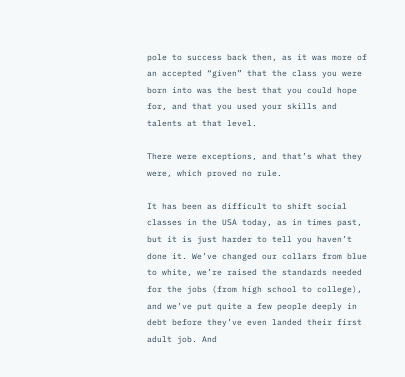pole to success back then, as it was more of an accepted “given” that the class you were born into was the best that you could hope for, and that you used your skills and talents at that level.

There were exceptions, and that’s what they were, which proved no rule.

It has been as difficult to shift social classes in the USA today, as in times past, but it is just harder to tell you haven’t done it. We’ve changed our collars from blue to white, we’re raised the standards needed for the jobs (from high school to college), and we’ve put quite a few people deeply in debt before they’ve even landed their first adult job. And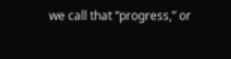we call that “progress,” or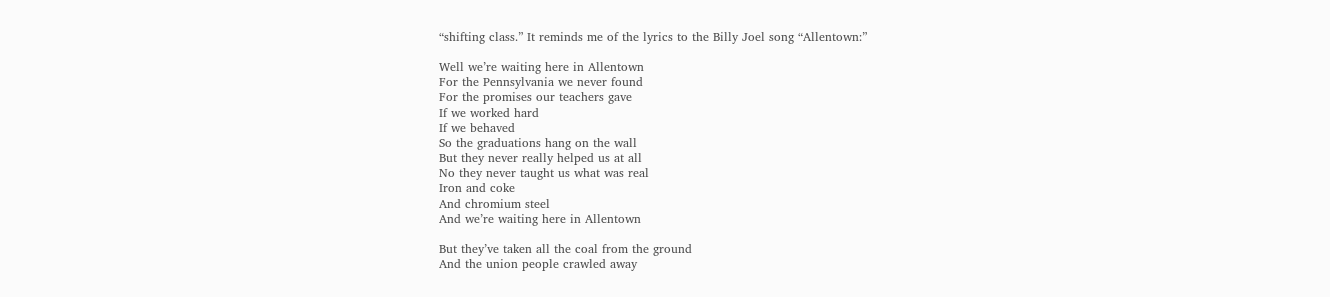“shifting class.” It reminds me of the lyrics to the Billy Joel song “Allentown:”

Well we’re waiting here in Allentown
For the Pennsylvania we never found
For the promises our teachers gave
If we worked hard
If we behaved
So the graduations hang on the wall
But they never really helped us at all
No they never taught us what was real
Iron and coke
And chromium steel
And we’re waiting here in Allentown

But they’ve taken all the coal from the ground
And the union people crawled away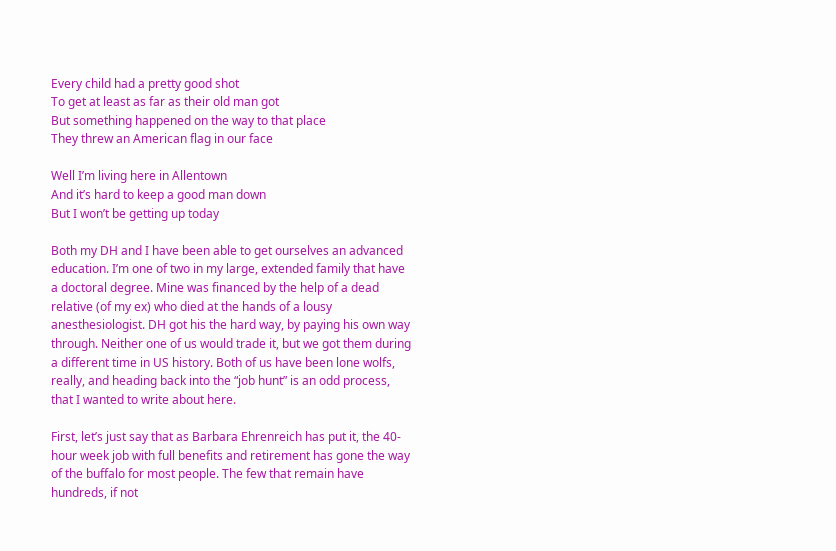Every child had a pretty good shot
To get at least as far as their old man got
But something happened on the way to that place
They threw an American flag in our face

Well I’m living here in Allentown
And it’s hard to keep a good man down
But I won’t be getting up today

Both my DH and I have been able to get ourselves an advanced education. I’m one of two in my large, extended family that have a doctoral degree. Mine was financed by the help of a dead relative (of my ex) who died at the hands of a lousy anesthesiologist. DH got his the hard way, by paying his own way through. Neither one of us would trade it, but we got them during a different time in US history. Both of us have been lone wolfs, really, and heading back into the “job hunt” is an odd process, that I wanted to write about here.

First, let’s just say that as Barbara Ehrenreich has put it, the 40-hour week job with full benefits and retirement has gone the way of the buffalo for most people. The few that remain have hundreds, if not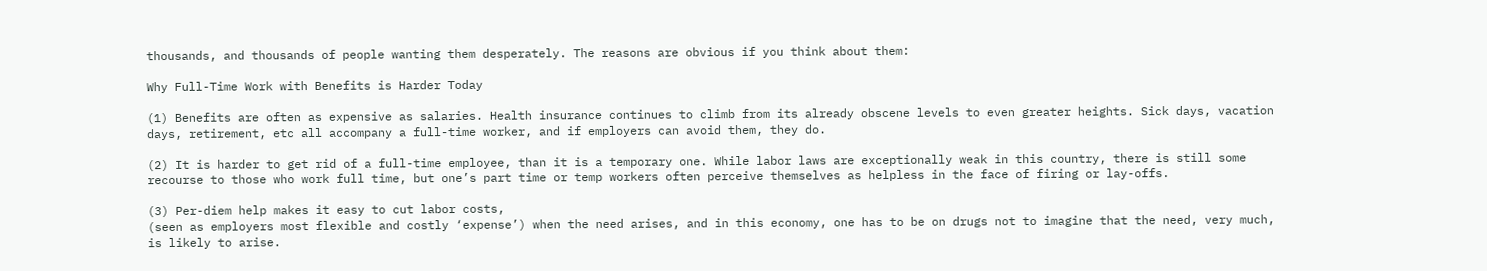thousands, and thousands of people wanting them desperately. The reasons are obvious if you think about them:

Why Full-Time Work with Benefits is Harder Today

(1) Benefits are often as expensive as salaries. Health insurance continues to climb from its already obscene levels to even greater heights. Sick days, vacation days, retirement, etc all accompany a full-time worker, and if employers can avoid them, they do.

(2) It is harder to get rid of a full-time employee, than it is a temporary one. While labor laws are exceptionally weak in this country, there is still some recourse to those who work full time, but one’s part time or temp workers often perceive themselves as helpless in the face of firing or lay-offs.

(3) Per-diem help makes it easy to cut labor costs,
(seen as employers most flexible and costly ‘expense’) when the need arises, and in this economy, one has to be on drugs not to imagine that the need, very much, is likely to arise.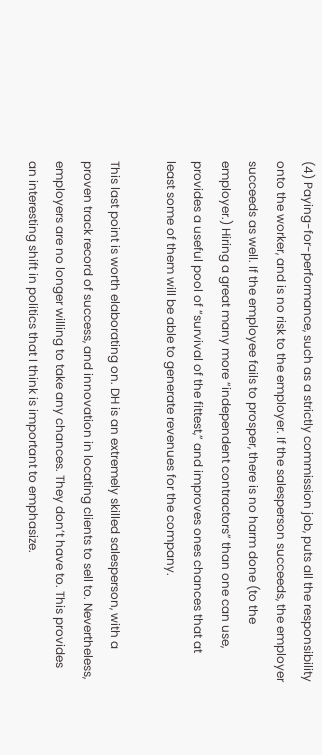(4) Paying-for-performance, such as a strictly commission job, puts all the responsibility onto the worker, and is no risk to the employer. If the salesperson succeeds, the employer succeeds as well. If the employee fails to prosper, there is no harm done (to the employer.) Hiring a great many more “independent contractors” than one can use, provides a useful pool of “survival of the fittest,” and improves ones chances that at least some of them will be able to generate revenues for the company.

This last point is worth elaborating on. DH is an extremely skilled salesperson, with a proven track record of success, and innovation in locating clients to sell to. Nevertheless, employers are no longer willing to take any chances. They don’t have to. This provides an interesting shift in politics that I think is important to emphasize.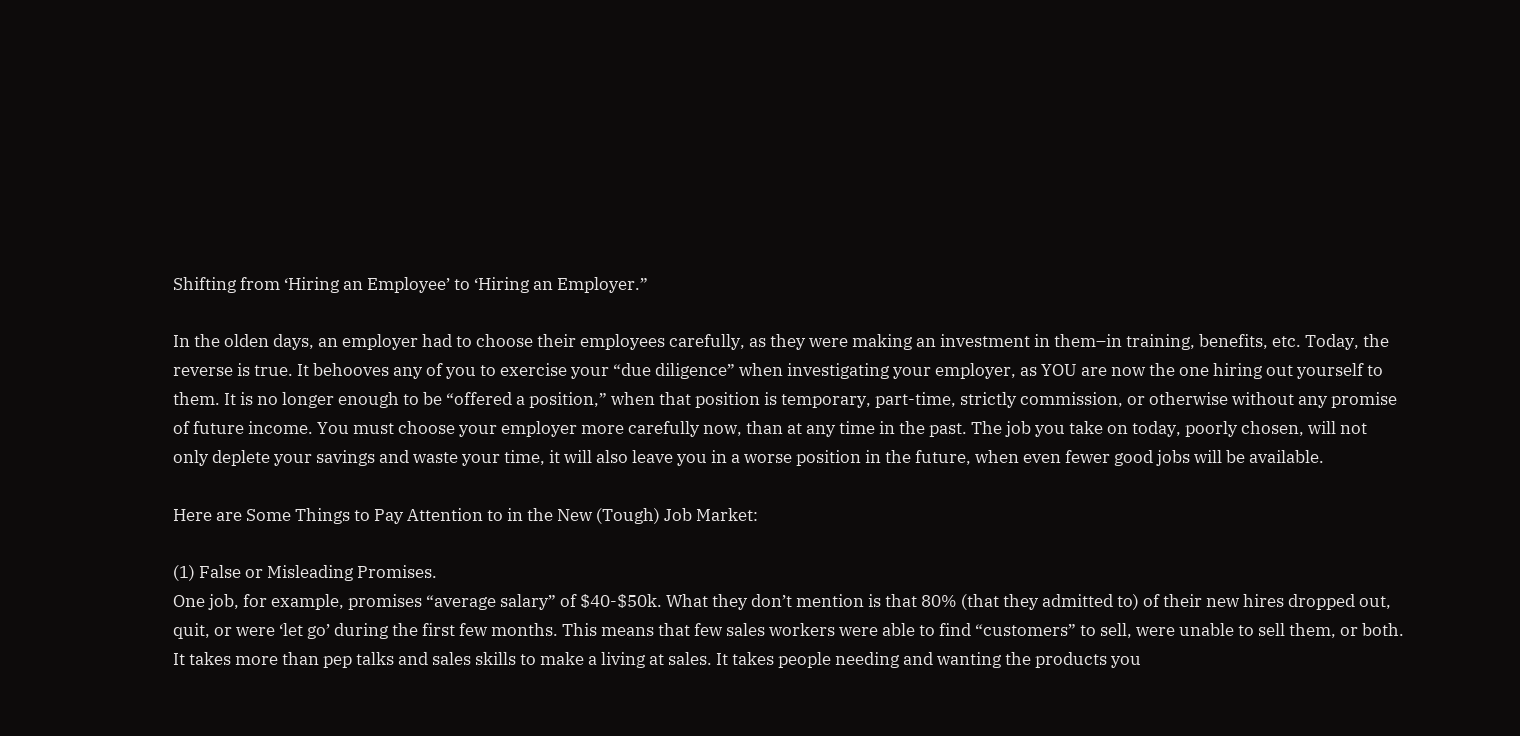Shifting from ‘Hiring an Employee’ to ‘Hiring an Employer.”

In the olden days, an employer had to choose their employees carefully, as they were making an investment in them–in training, benefits, etc. Today, the reverse is true. It behooves any of you to exercise your “due diligence” when investigating your employer, as YOU are now the one hiring out yourself to them. It is no longer enough to be “offered a position,” when that position is temporary, part-time, strictly commission, or otherwise without any promise of future income. You must choose your employer more carefully now, than at any time in the past. The job you take on today, poorly chosen, will not only deplete your savings and waste your time, it will also leave you in a worse position in the future, when even fewer good jobs will be available.

Here are Some Things to Pay Attention to in the New (Tough) Job Market:

(1) False or Misleading Promises.
One job, for example, promises “average salary” of $40-$50k. What they don’t mention is that 80% (that they admitted to) of their new hires dropped out, quit, or were ‘let go’ during the first few months. This means that few sales workers were able to find “customers” to sell, were unable to sell them, or both. It takes more than pep talks and sales skills to make a living at sales. It takes people needing and wanting the products you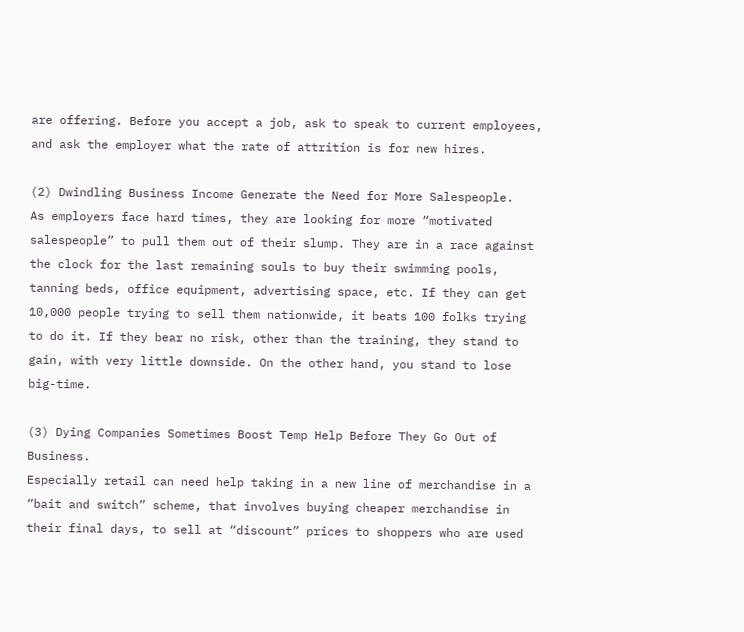are offering. Before you accept a job, ask to speak to current employees, and ask the employer what the rate of attrition is for new hires.

(2) Dwindling Business Income Generate the Need for More Salespeople.
As employers face hard times, they are looking for more “motivated salespeople” to pull them out of their slump. They are in a race against the clock for the last remaining souls to buy their swimming pools, tanning beds, office equipment, advertising space, etc. If they can get 10,000 people trying to sell them nationwide, it beats 100 folks trying to do it. If they bear no risk, other than the training, they stand to gain, with very little downside. On the other hand, you stand to lose big-time.

(3) Dying Companies Sometimes Boost Temp Help Before They Go Out of Business.
Especially retail can need help taking in a new line of merchandise in a “bait and switch” scheme, that involves buying cheaper merchandise in their final days, to sell at “discount” prices to shoppers who are used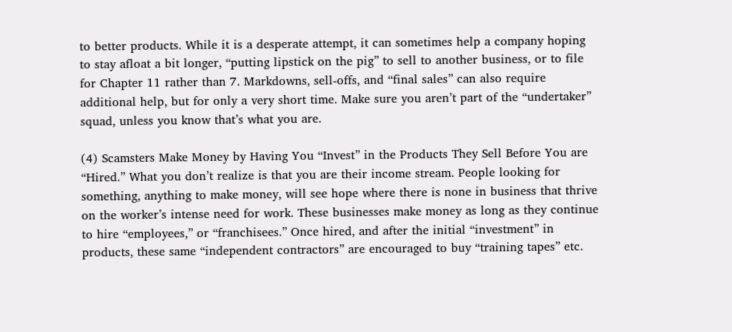to better products. While it is a desperate attempt, it can sometimes help a company hoping to stay afloat a bit longer, “putting lipstick on the pig” to sell to another business, or to file for Chapter 11 rather than 7. Markdowns, sell-offs, and “final sales” can also require additional help, but for only a very short time. Make sure you aren’t part of the “undertaker” squad, unless you know that’s what you are.

(4) Scamsters Make Money by Having You “Invest” in the Products They Sell Before You are “Hired.” What you don’t realize is that you are their income stream. People looking for something, anything to make money, will see hope where there is none in business that thrive on the worker’s intense need for work. These businesses make money as long as they continue to hire “employees,” or “franchisees.” Once hired, and after the initial “investment” in products, these same “independent contractors” are encouraged to buy “training tapes” etc.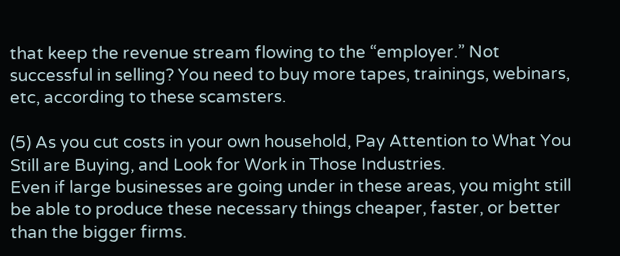that keep the revenue stream flowing to the “employer.” Not successful in selling? You need to buy more tapes, trainings, webinars, etc, according to these scamsters.

(5) As you cut costs in your own household, Pay Attention to What You Still are Buying, and Look for Work in Those Industries.
Even if large businesses are going under in these areas, you might still be able to produce these necessary things cheaper, faster, or better than the bigger firms.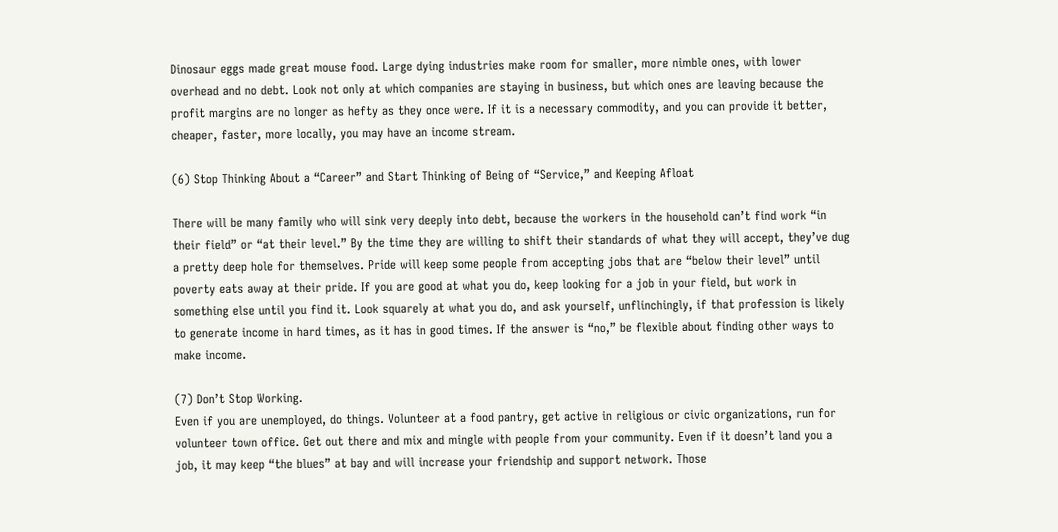Dinosaur eggs made great mouse food. Large dying industries make room for smaller, more nimble ones, with lower overhead and no debt. Look not only at which companies are staying in business, but which ones are leaving because the profit margins are no longer as hefty as they once were. If it is a necessary commodity, and you can provide it better, cheaper, faster, more locally, you may have an income stream.

(6) Stop Thinking About a “Career” and Start Thinking of Being of “Service,” and Keeping Afloat

There will be many family who will sink very deeply into debt, because the workers in the household can’t find work “in their field” or “at their level.” By the time they are willing to shift their standards of what they will accept, they’ve dug a pretty deep hole for themselves. Pride will keep some people from accepting jobs that are “below their level” until poverty eats away at their pride. If you are good at what you do, keep looking for a job in your field, but work in something else until you find it. Look squarely at what you do, and ask yourself, unflinchingly, if that profession is likely to generate income in hard times, as it has in good times. If the answer is “no,” be flexible about finding other ways to make income.

(7) Don’t Stop Working.
Even if you are unemployed, do things. Volunteer at a food pantry, get active in religious or civic organizations, run for volunteer town office. Get out there and mix and mingle with people from your community. Even if it doesn’t land you a job, it may keep “the blues” at bay and will increase your friendship and support network. Those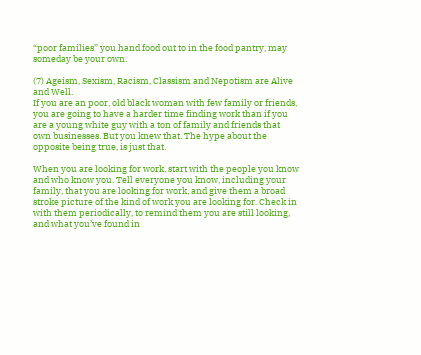“poor families” you hand food out to in the food pantry, may someday be your own.

(7) Ageism, Sexism, Racism, Classism and Nepotism are Alive and Well.
If you are an poor, old black woman with few family or friends, you are going to have a harder time finding work than if you are a young white guy with a ton of family and friends that own businesses. But you knew that. The hype about the opposite being true, is just that.

When you are looking for work, start with the people you know and who know you. Tell everyone you know, including your family, that you are looking for work, and give them a broad stroke picture of the kind of work you are looking for. Check in with them periodically, to remind them you are still looking, and what you’ve found in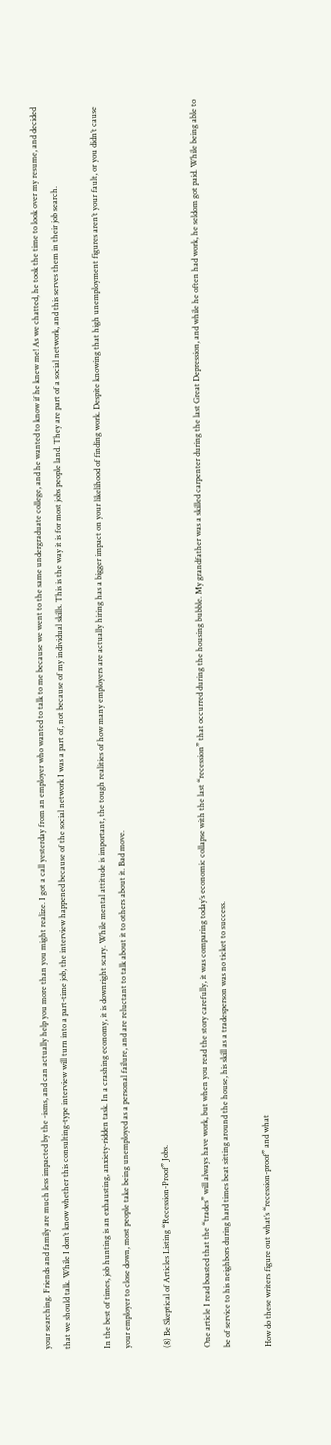your searching. Friends and family are much less impacted by the -isms, and can actually help you more than you might realize. I got a call yesterday from an employer who wanted to talk to me because we went to the same undergraduate college, and he wanted to know if he knew me! As we chatted, he took the time to look over my resume, and decided that we should talk. While I don’t know whether this consulting-type interview will turn into a part-time job, the interview happened because of the social network I was a part of, not because of my individual skills. This is the way it is for most jobs people land. They are part of a social network, and this serves them in their job search.

In the best of times, job hunting is an exhausting, anxiety-ridden task. In a crashing economy, it is downright scary. While mental attitude is important, the tough realities of how many employers are actually hiring has a bigger impact on your likelihood of finding work. Despite knowing that high unemployment figures aren’t your fault, or you didn’t cause your employer to close down, most people take being unemployed as a personal failure, and are reluctant to talk about it to others about it. Bad move.

(8) Be Skeptical of Articles Listing “Recession-Proof” Jobs.

One article I read boasted that the “trades” will always have work, but when you read the story carefully, it was comparing today’s economic collapse with the last “recession” that occurred during the housing bubble. My grandfather was a skilled carpenter during the last Great Depression, and while he often had work, he seldom got paid. While being able to be of service to his neighbors during hard times beat sitting around the house, his skill as a tradesperson was no ticket to success.

How do these writers figure out what’s “recession-proof” and what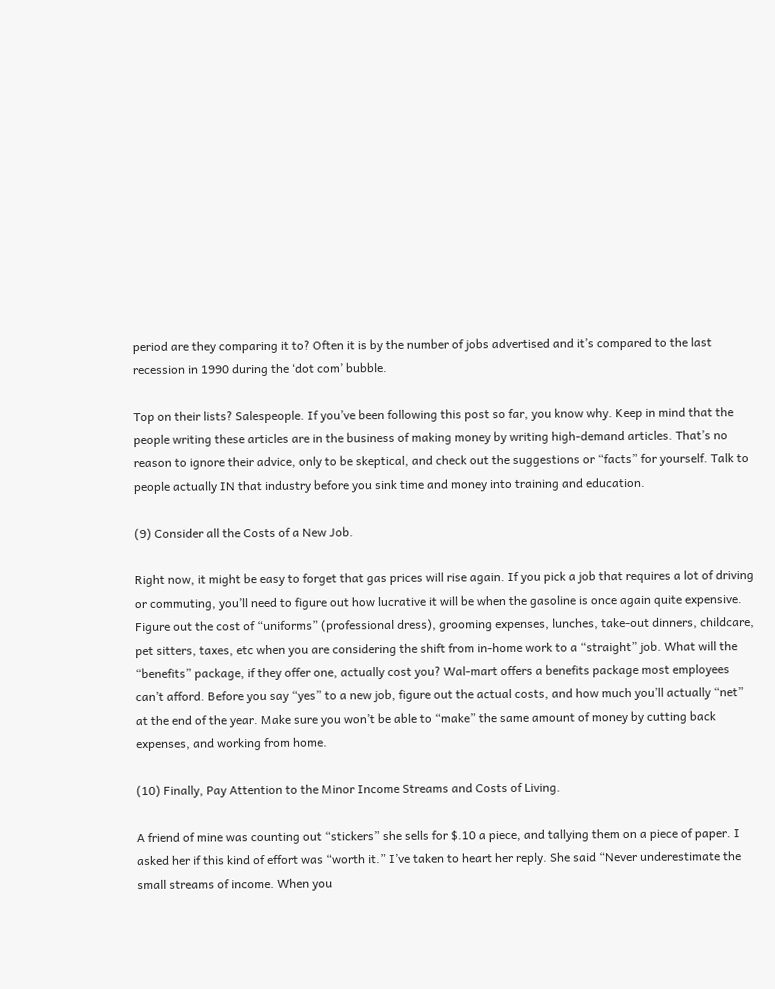period are they comparing it to? Often it is by the number of jobs advertised and it’s compared to the last recession in 1990 during the ‘dot com’ bubble.

Top on their lists? Salespeople. If you’ve been following this post so far, you know why. Keep in mind that the people writing these articles are in the business of making money by writing high-demand articles. That’s no reason to ignore their advice, only to be skeptical, and check out the suggestions or “facts” for yourself. Talk to people actually IN that industry before you sink time and money into training and education.

(9) Consider all the Costs of a New Job.

Right now, it might be easy to forget that gas prices will rise again. If you pick a job that requires a lot of driving or commuting, you’ll need to figure out how lucrative it will be when the gasoline is once again quite expensive. Figure out the cost of “uniforms” (professional dress), grooming expenses, lunches, take-out dinners, childcare, pet sitters, taxes, etc when you are considering the shift from in-home work to a “straight” job. What will the “benefits” package, if they offer one, actually cost you? Wal-mart offers a benefits package most employees can’t afford. Before you say “yes” to a new job, figure out the actual costs, and how much you’ll actually “net” at the end of the year. Make sure you won’t be able to “make” the same amount of money by cutting back expenses, and working from home.

(10) Finally, Pay Attention to the Minor Income Streams and Costs of Living.

A friend of mine was counting out “stickers” she sells for $.10 a piece, and tallying them on a piece of paper. I asked her if this kind of effort was “worth it.” I’ve taken to heart her reply. She said “Never underestimate the small streams of income. When you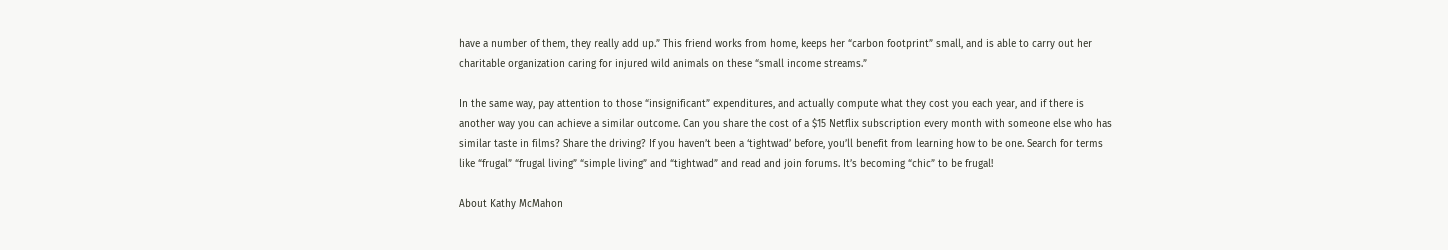have a number of them, they really add up.” This friend works from home, keeps her “carbon footprint” small, and is able to carry out her charitable organization caring for injured wild animals on these “small income streams.”

In the same way, pay attention to those “insignificant” expenditures, and actually compute what they cost you each year, and if there is another way you can achieve a similar outcome. Can you share the cost of a $15 Netflix subscription every month with someone else who has similar taste in films? Share the driving? If you haven’t been a ‘tightwad’ before, you’ll benefit from learning how to be one. Search for terms like “frugal” “frugal living” “simple living” and “tightwad” and read and join forums. It’s becoming “chic” to be frugal!

About Kathy McMahon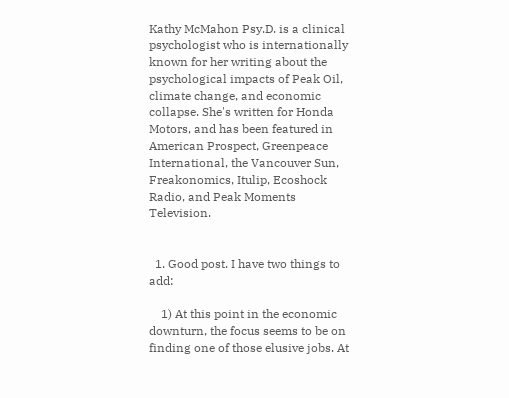Kathy McMahon Psy.D. is a clinical psychologist who is internationally known for her writing about the psychological impacts of Peak Oil, climate change, and economic collapse. She's written for Honda Motors, and has been featured in American Prospect, Greenpeace International, the Vancouver Sun, Freakonomics, Itulip, Ecoshock Radio, and Peak Moments Television.


  1. Good post. I have two things to add:

    1) At this point in the economic downturn, the focus seems to be on finding one of those elusive jobs. At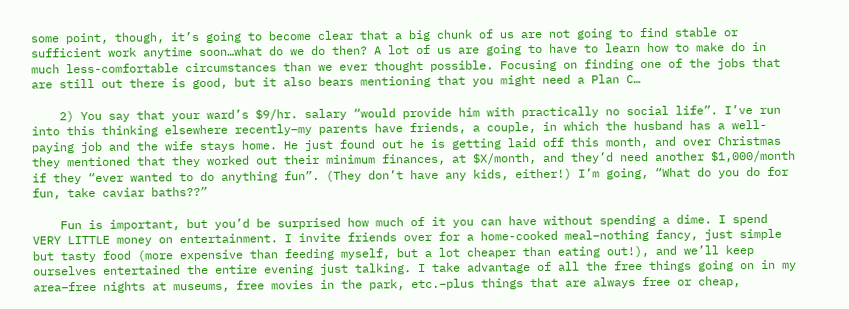some point, though, it’s going to become clear that a big chunk of us are not going to find stable or sufficient work anytime soon…what do we do then? A lot of us are going to have to learn how to make do in much less-comfortable circumstances than we ever thought possible. Focusing on finding one of the jobs that are still out there is good, but it also bears mentioning that you might need a Plan C…

    2) You say that your ward’s $9/hr. salary “would provide him with practically no social life”. I’ve run into this thinking elsewhere recently–my parents have friends, a couple, in which the husband has a well-paying job and the wife stays home. He just found out he is getting laid off this month, and over Christmas they mentioned that they worked out their minimum finances, at $X/month, and they’d need another $1,000/month if they “ever wanted to do anything fun”. (They don’t have any kids, either!) I’m going, “What do you do for fun, take caviar baths??”

    Fun is important, but you’d be surprised how much of it you can have without spending a dime. I spend VERY LITTLE money on entertainment. I invite friends over for a home-cooked meal–nothing fancy, just simple but tasty food (more expensive than feeding myself, but a lot cheaper than eating out!), and we’ll keep ourselves entertained the entire evening just talking. I take advantage of all the free things going on in my area–free nights at museums, free movies in the park, etc.–plus things that are always free or cheap,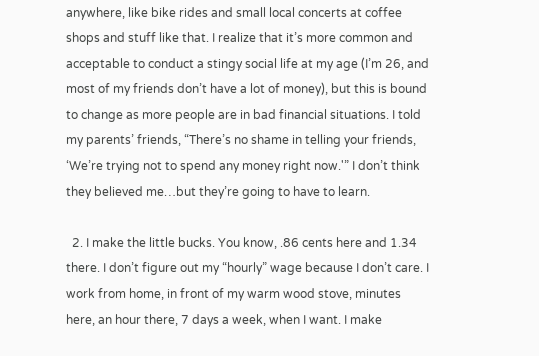anywhere, like bike rides and small local concerts at coffee shops and stuff like that. I realize that it’s more common and acceptable to conduct a stingy social life at my age (I’m 26, and most of my friends don’t have a lot of money), but this is bound to change as more people are in bad financial situations. I told my parents’ friends, “There’s no shame in telling your friends, ‘We’re trying not to spend any money right now.'” I don’t think they believed me…but they’re going to have to learn.

  2. I make the little bucks. You know, .86 cents here and 1.34 there. I don’t figure out my “hourly” wage because I don’t care. I work from home, in front of my warm wood stove, minutes here, an hour there, 7 days a week, when I want. I make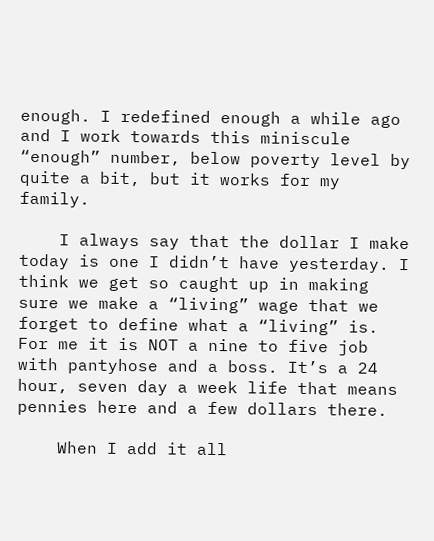enough. I redefined enough a while ago and I work towards this miniscule “enough” number, below poverty level by quite a bit, but it works for my family.

    I always say that the dollar I make today is one I didn’t have yesterday. I think we get so caught up in making sure we make a “living” wage that we forget to define what a “living” is. For me it is NOT a nine to five job with pantyhose and a boss. It’s a 24 hour, seven day a week life that means pennies here and a few dollars there.

    When I add it all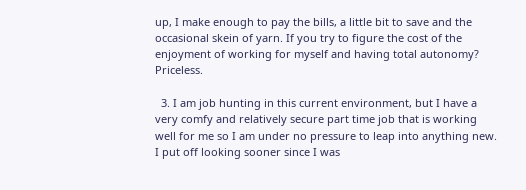up, I make enough to pay the bills, a little bit to save and the occasional skein of yarn. If you try to figure the cost of the enjoyment of working for myself and having total autonomy? Priceless.

  3. I am job hunting in this current environment, but I have a very comfy and relatively secure part time job that is working well for me so I am under no pressure to leap into anything new. I put off looking sooner since I was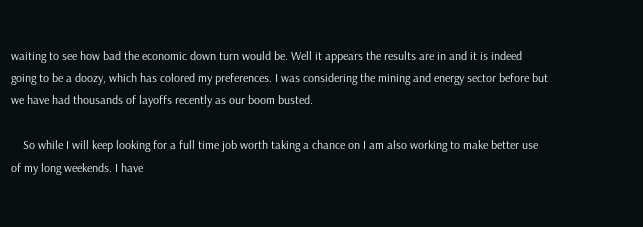waiting to see how bad the economic down turn would be. Well it appears the results are in and it is indeed going to be a doozy, which has colored my preferences. I was considering the mining and energy sector before but we have had thousands of layoffs recently as our boom busted.

    So while I will keep looking for a full time job worth taking a chance on I am also working to make better use of my long weekends. I have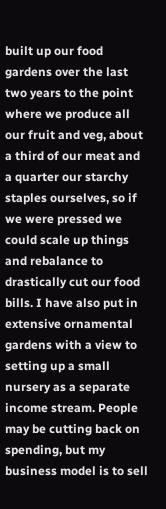built up our food gardens over the last two years to the point where we produce all our fruit and veg, about a third of our meat and a quarter our starchy staples ourselves, so if we were pressed we could scale up things and rebalance to drastically cut our food bills. I have also put in extensive ornamental gardens with a view to setting up a small nursery as a separate income stream. People may be cutting back on spending, but my business model is to sell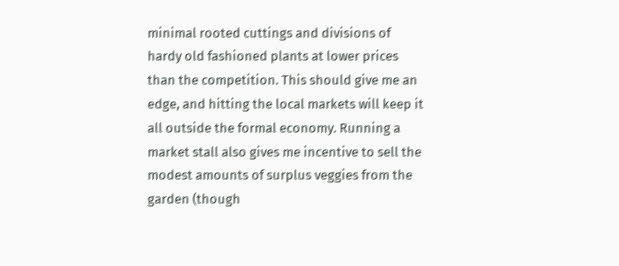minimal rooted cuttings and divisions of hardy old fashioned plants at lower prices than the competition. This should give me an edge, and hitting the local markets will keep it all outside the formal economy. Running a market stall also gives me incentive to sell the modest amounts of surplus veggies from the garden (though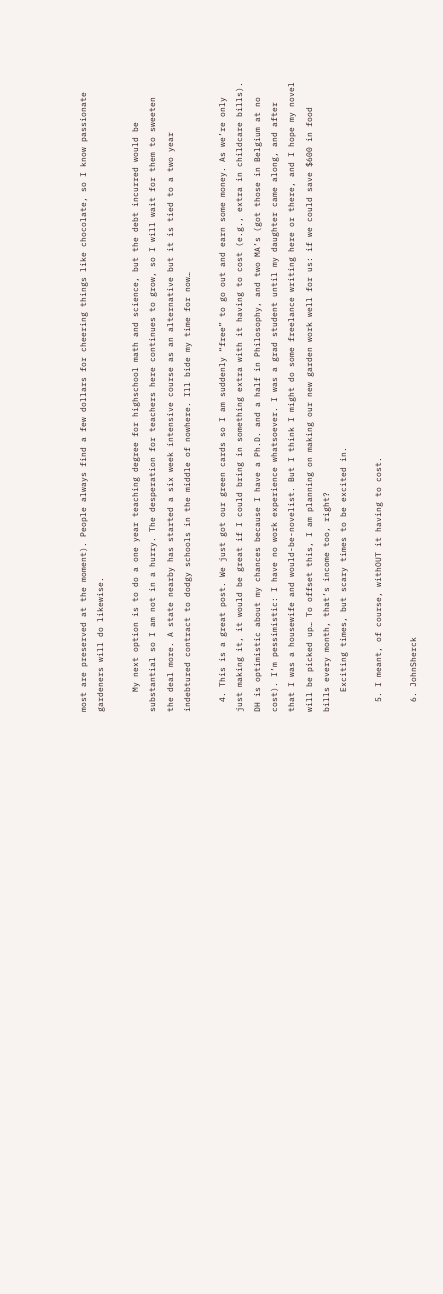most are preserved at the moment). People always find a few dollars for cheering things like chocolate, so I know passionate gardeners will do likewise.

    My next option is to do a one year teaching degree for highschool math and science, but the debt incurred would be substantial so I am not in a hurry. The desperation for teachers here continues to grow, so I will wait for them to sweeten the deal more. A state nearby has started a six week intensive course as an alternative but it is tied to a two year indebtured contract to dodgy schools in the middle of nowhere. Ill bide my time for now…

  4. This is a great post. We just got our green cards so I am suddenly “free” to go out and earn some money. As we’re only just making it, it would be great if I could bring in something extra with it having to cost (e.g., extra in childcare bills). DH is optimistic about my chances because I have a Ph.D. and a half in Philosophy, and two MA’s (got those in Belgium at no cost). I’m pessimistic: I have no work experience whatsoever. I was a grad student until my daughter came along, and after that I was a housewife and would-be-novelist. But I think I might do some freelance writing here or there, and I hope my novel will be picked up… To offset this, I am planning on making our new garden work well for us: if we could save $600 in food bills every month, that’s income too, right?
    Exciting times, but scary times to be excited in.

  5. I meant, of course, withOUT it having to cost.

  6. JohnSherck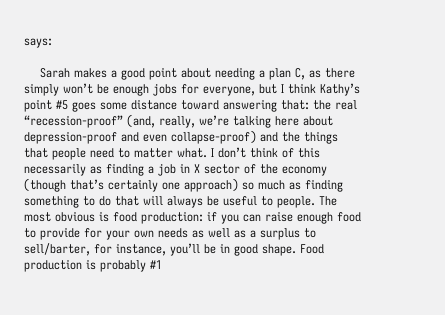says:

    Sarah makes a good point about needing a plan C, as there simply won’t be enough jobs for everyone, but I think Kathy’s point #5 goes some distance toward answering that: the real “recession-proof” (and, really, we’re talking here about depression-proof and even collapse-proof) and the things that people need to matter what. I don’t think of this necessarily as finding a job in X sector of the economy (though that’s certainly one approach) so much as finding something to do that will always be useful to people. The most obvious is food production: if you can raise enough food to provide for your own needs as well as a surplus to sell/barter, for instance, you’ll be in good shape. Food production is probably #1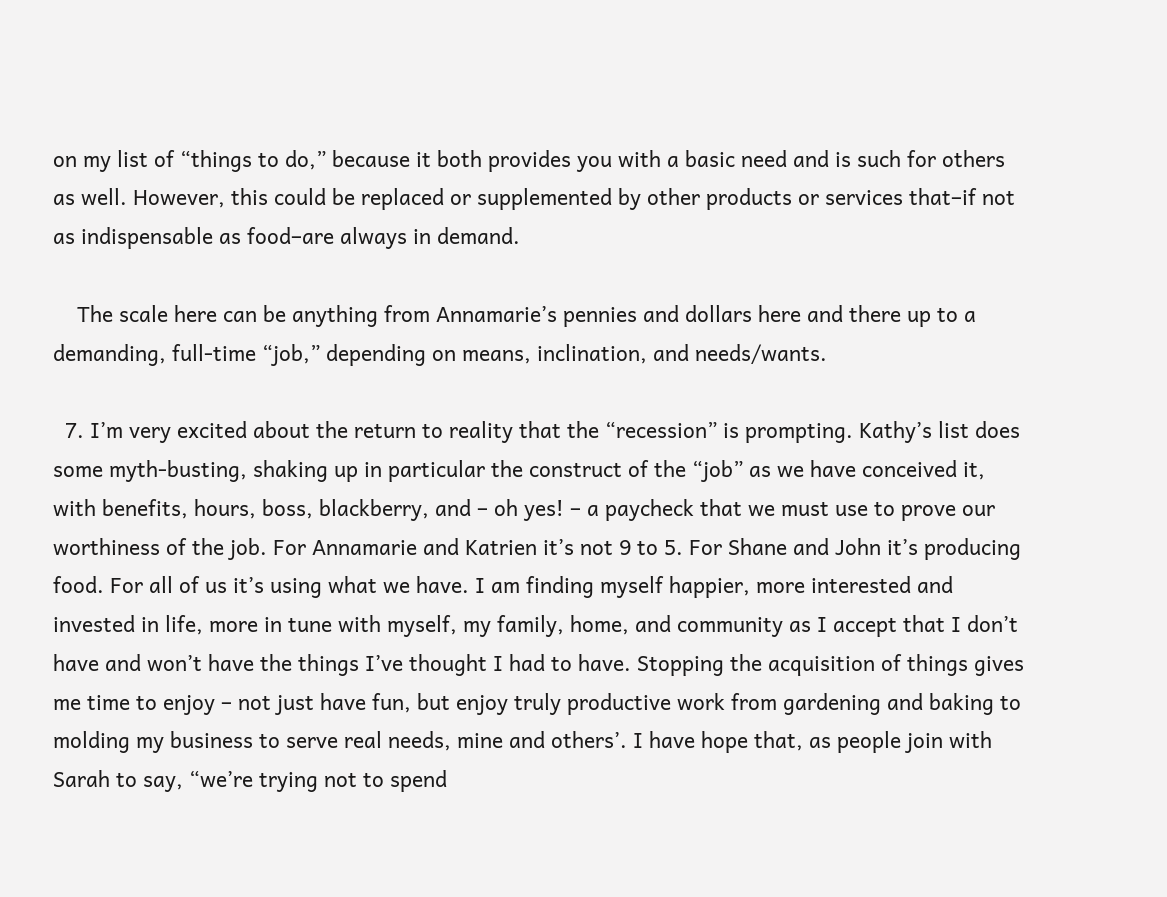on my list of “things to do,” because it both provides you with a basic need and is such for others as well. However, this could be replaced or supplemented by other products or services that–if not as indispensable as food–are always in demand.

    The scale here can be anything from Annamarie’s pennies and dollars here and there up to a demanding, full-time “job,” depending on means, inclination, and needs/wants.

  7. I’m very excited about the return to reality that the “recession” is prompting. Kathy’s list does some myth-busting, shaking up in particular the construct of the “job” as we have conceived it, with benefits, hours, boss, blackberry, and – oh yes! – a paycheck that we must use to prove our worthiness of the job. For Annamarie and Katrien it’s not 9 to 5. For Shane and John it’s producing food. For all of us it’s using what we have. I am finding myself happier, more interested and invested in life, more in tune with myself, my family, home, and community as I accept that I don’t have and won’t have the things I’ve thought I had to have. Stopping the acquisition of things gives me time to enjoy – not just have fun, but enjoy truly productive work from gardening and baking to molding my business to serve real needs, mine and others’. I have hope that, as people join with Sarah to say, “we’re trying not to spend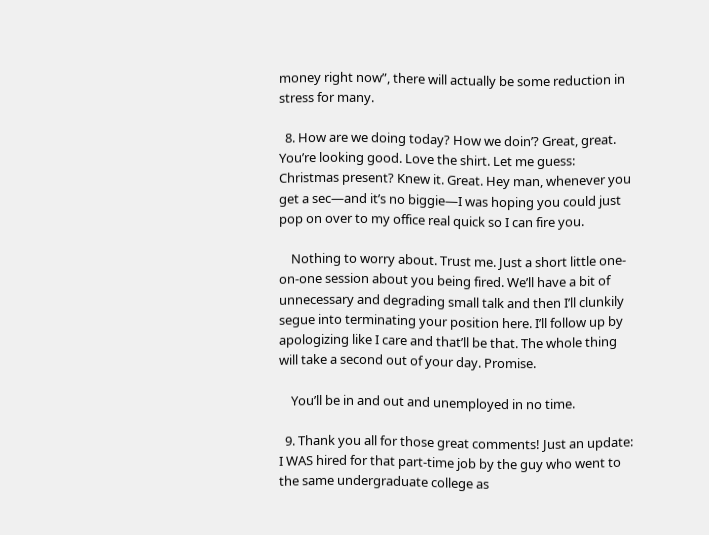money right now”, there will actually be some reduction in stress for many.

  8. How are we doing today? How we doin’? Great, great. You’re looking good. Love the shirt. Let me guess: Christmas present? Knew it. Great. Hey man, whenever you get a sec—and it’s no biggie—I was hoping you could just pop on over to my office real quick so I can fire you.

    Nothing to worry about. Trust me. Just a short little one-on-one session about you being fired. We’ll have a bit of unnecessary and degrading small talk and then I’ll clunkily segue into terminating your position here. I’ll follow up by apologizing like I care and that’ll be that. The whole thing will take a second out of your day. Promise.

    You’ll be in and out and unemployed in no time.

  9. Thank you all for those great comments! Just an update: I WAS hired for that part-time job by the guy who went to the same undergraduate college as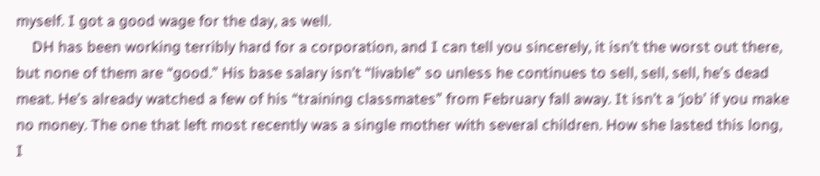myself. I got a good wage for the day, as well.
    DH has been working terribly hard for a corporation, and I can tell you sincerely, it isn’t the worst out there, but none of them are “good.” His base salary isn’t “livable” so unless he continues to sell, sell, sell, he’s dead meat. He’s already watched a few of his “training classmates” from February fall away. It isn’t a ‘job’ if you make no money. The one that left most recently was a single mother with several children. How she lasted this long, I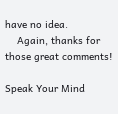have no idea.
    Again, thanks for those great comments!

Speak Your Mind